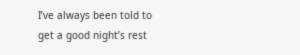I’ve always been told to get a good night’s rest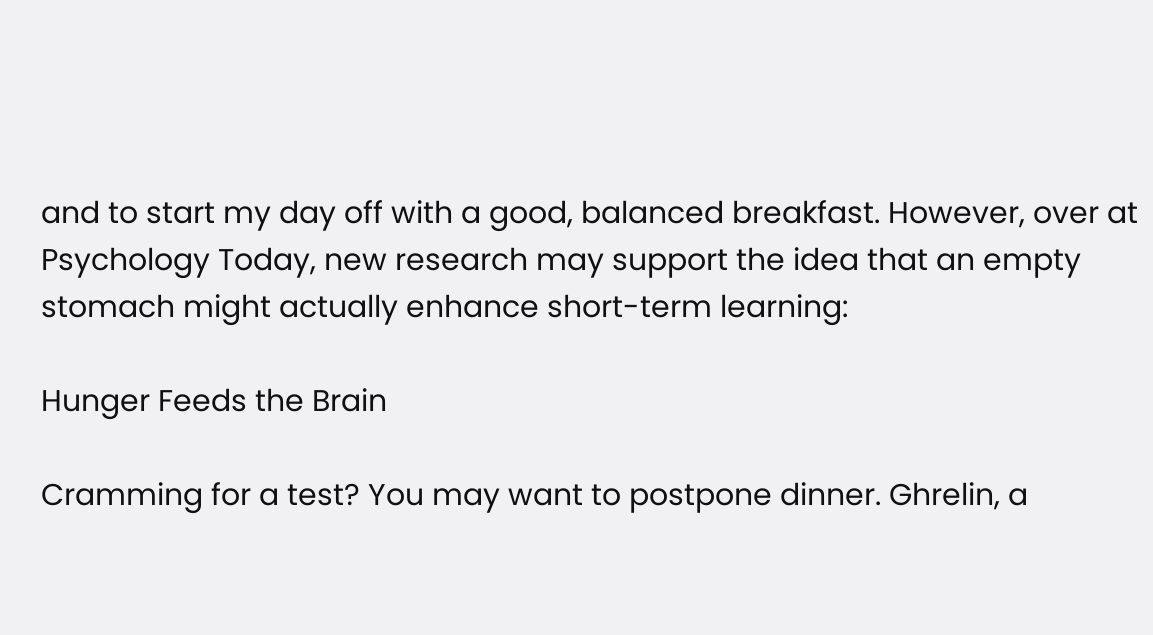and to start my day off with a good, balanced breakfast. However, over at Psychology Today, new research may support the idea that an empty stomach might actually enhance short-term learning:

Hunger Feeds the Brain

Cramming for a test? You may want to postpone dinner. Ghrelin, a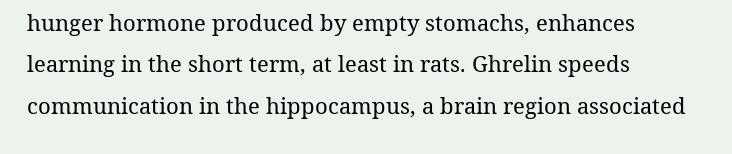hunger hormone produced by empty stomachs, enhances learning in the short term, at least in rats. Ghrelin speeds communication in the hippocampus, a brain region associated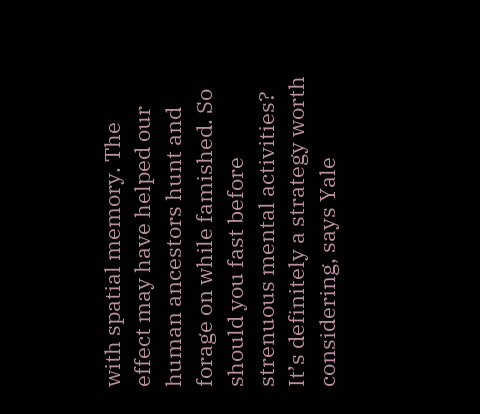with spatial memory. The effect may have helped our human ancestors hunt and forage on while famished. So should you fast before strenuous mental activities? It’s definitely a strategy worth considering, says Yale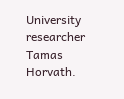University researcher Tamas Horvath.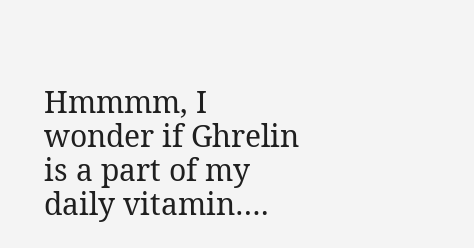Hmmmm, I wonder if Ghrelin is a part of my daily vitamin….